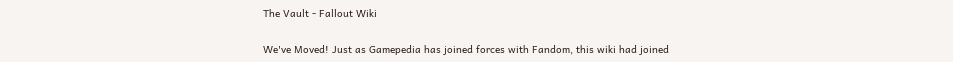The Vault - Fallout Wiki

We've Moved! Just as Gamepedia has joined forces with Fandom, this wiki had joined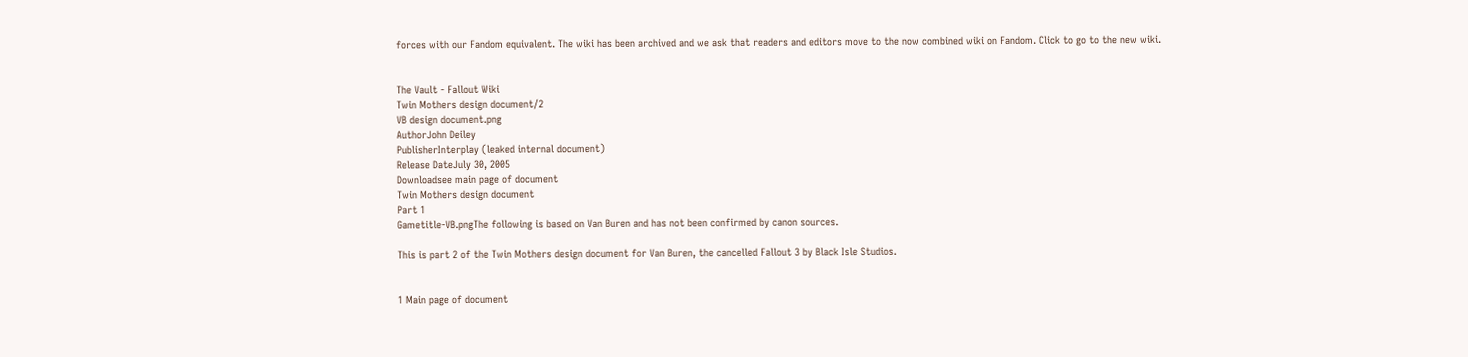forces with our Fandom equivalent. The wiki has been archived and we ask that readers and editors move to the now combined wiki on Fandom. Click to go to the new wiki.


The Vault - Fallout Wiki
Twin Mothers design document/2
VB design document.png
AuthorJohn Deiley
PublisherInterplay (leaked internal document)
Release DateJuly 30, 2005
Downloadsee main page of document
Twin Mothers design document
Part 1
Gametitle-VB.pngThe following is based on Van Buren and has not been confirmed by canon sources.

This is part 2 of the Twin Mothers design document for Van Buren, the cancelled Fallout 3 by Black Isle Studios.


1 Main page of document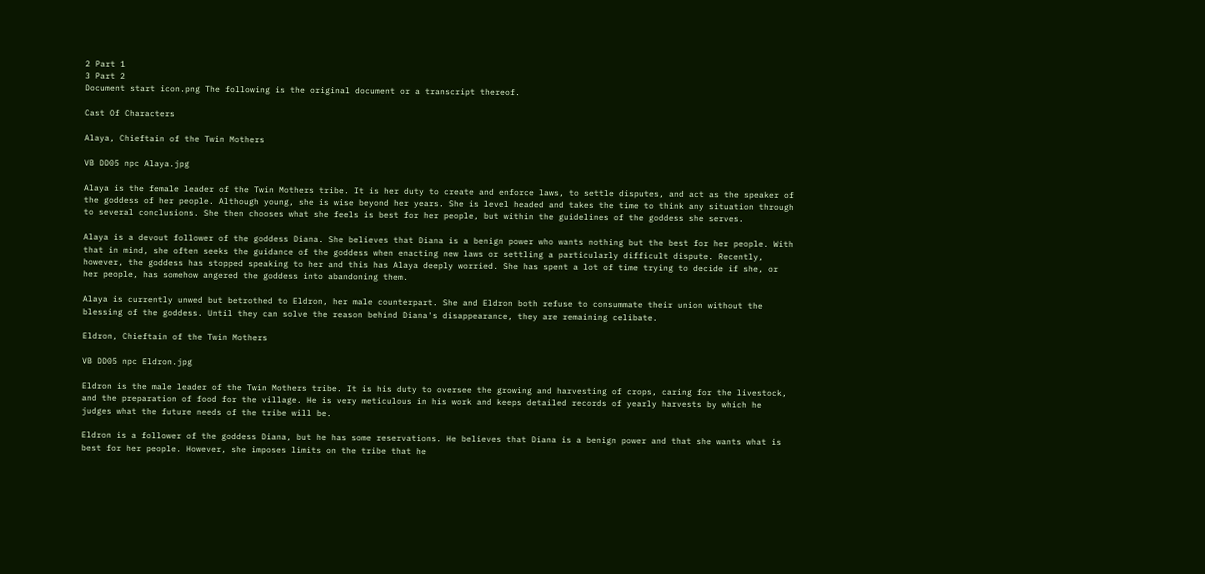2 Part 1
3 Part 2
Document start icon.png The following is the original document or a transcript thereof.

Cast Of Characters

Alaya, Chieftain of the Twin Mothers

VB DD05 npc Alaya.jpg

Alaya is the female leader of the Twin Mothers tribe. It is her duty to create and enforce laws, to settle disputes, and act as the speaker of the goddess of her people. Although young, she is wise beyond her years. She is level headed and takes the time to think any situation through to several conclusions. She then chooses what she feels is best for her people, but within the guidelines of the goddess she serves.

Alaya is a devout follower of the goddess Diana. She believes that Diana is a benign power who wants nothing but the best for her people. With that in mind, she often seeks the guidance of the goddess when enacting new laws or settling a particularly difficult dispute. Recently, however, the goddess has stopped speaking to her and this has Alaya deeply worried. She has spent a lot of time trying to decide if she, or her people, has somehow angered the goddess into abandoning them.

Alaya is currently unwed but betrothed to Eldron, her male counterpart. She and Eldron both refuse to consummate their union without the blessing of the goddess. Until they can solve the reason behind Diana's disappearance, they are remaining celibate.

Eldron, Chieftain of the Twin Mothers

VB DD05 npc Eldron.jpg

Eldron is the male leader of the Twin Mothers tribe. It is his duty to oversee the growing and harvesting of crops, caring for the livestock, and the preparation of food for the village. He is very meticulous in his work and keeps detailed records of yearly harvests by which he judges what the future needs of the tribe will be.

Eldron is a follower of the goddess Diana, but he has some reservations. He believes that Diana is a benign power and that she wants what is best for her people. However, she imposes limits on the tribe that he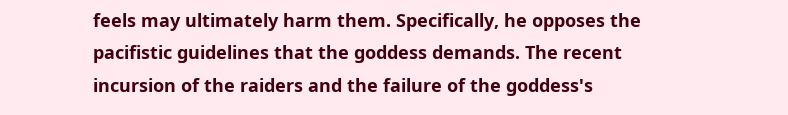feels may ultimately harm them. Specifically, he opposes the pacifistic guidelines that the goddess demands. The recent incursion of the raiders and the failure of the goddess's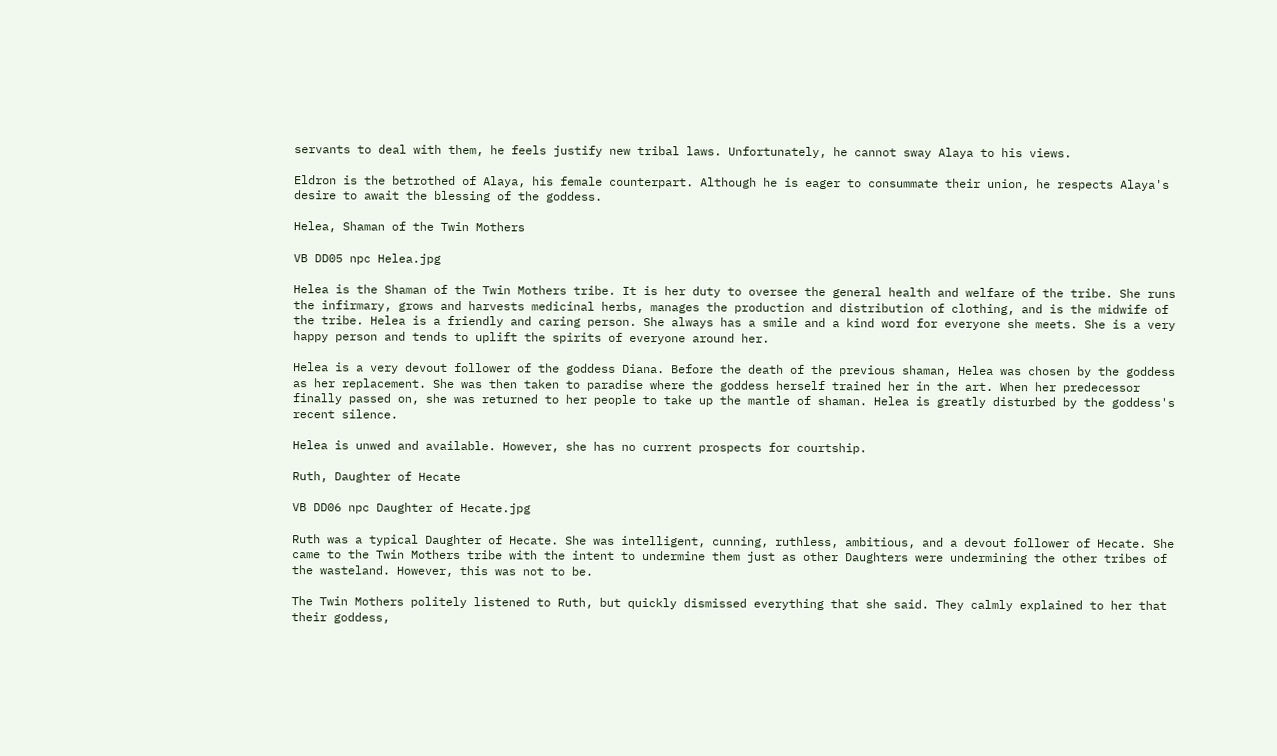servants to deal with them, he feels justify new tribal laws. Unfortunately, he cannot sway Alaya to his views.

Eldron is the betrothed of Alaya, his female counterpart. Although he is eager to consummate their union, he respects Alaya's desire to await the blessing of the goddess.

Helea, Shaman of the Twin Mothers

VB DD05 npc Helea.jpg

Helea is the Shaman of the Twin Mothers tribe. It is her duty to oversee the general health and welfare of the tribe. She runs the infirmary, grows and harvests medicinal herbs, manages the production and distribution of clothing, and is the midwife of the tribe. Helea is a friendly and caring person. She always has a smile and a kind word for everyone she meets. She is a very happy person and tends to uplift the spirits of everyone around her.

Helea is a very devout follower of the goddess Diana. Before the death of the previous shaman, Helea was chosen by the goddess as her replacement. She was then taken to paradise where the goddess herself trained her in the art. When her predecessor finally passed on, she was returned to her people to take up the mantle of shaman. Helea is greatly disturbed by the goddess's recent silence.

Helea is unwed and available. However, she has no current prospects for courtship.

Ruth, Daughter of Hecate

VB DD06 npc Daughter of Hecate.jpg

Ruth was a typical Daughter of Hecate. She was intelligent, cunning, ruthless, ambitious, and a devout follower of Hecate. She came to the Twin Mothers tribe with the intent to undermine them just as other Daughters were undermining the other tribes of the wasteland. However, this was not to be.

The Twin Mothers politely listened to Ruth, but quickly dismissed everything that she said. They calmly explained to her that their goddess,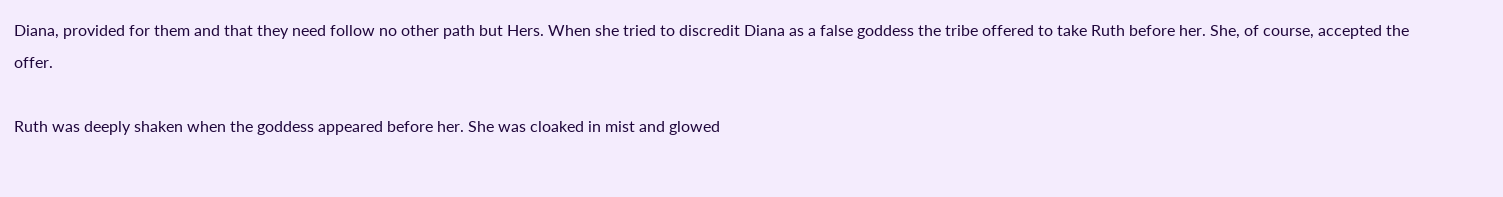Diana, provided for them and that they need follow no other path but Hers. When she tried to discredit Diana as a false goddess the tribe offered to take Ruth before her. She, of course, accepted the offer.

Ruth was deeply shaken when the goddess appeared before her. She was cloaked in mist and glowed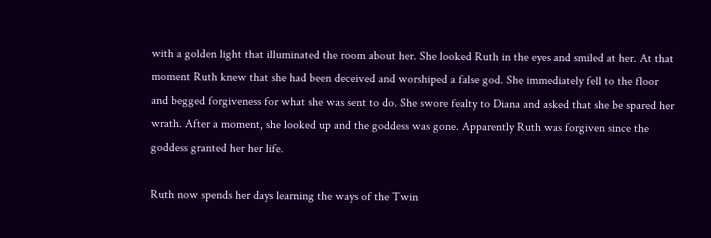with a golden light that illuminated the room about her. She looked Ruth in the eyes and smiled at her. At that moment Ruth knew that she had been deceived and worshiped a false god. She immediately fell to the floor and begged forgiveness for what she was sent to do. She swore fealty to Diana and asked that she be spared her wrath. After a moment, she looked up and the goddess was gone. Apparently Ruth was forgiven since the goddess granted her her life.

Ruth now spends her days learning the ways of the Twin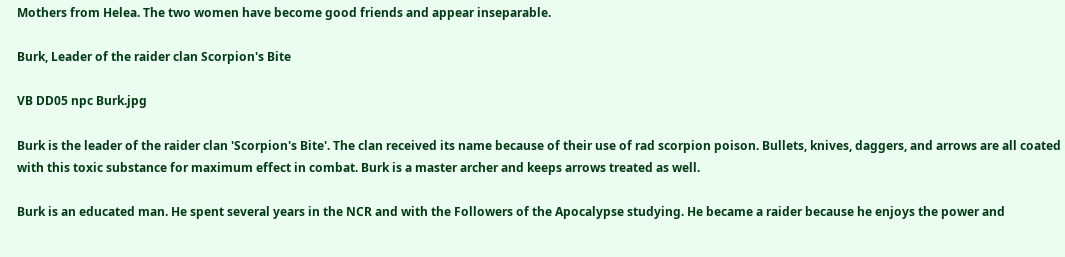Mothers from Helea. The two women have become good friends and appear inseparable.

Burk, Leader of the raider clan Scorpion's Bite

VB DD05 npc Burk.jpg

Burk is the leader of the raider clan 'Scorpion's Bite'. The clan received its name because of their use of rad scorpion poison. Bullets, knives, daggers, and arrows are all coated with this toxic substance for maximum effect in combat. Burk is a master archer and keeps arrows treated as well.

Burk is an educated man. He spent several years in the NCR and with the Followers of the Apocalypse studying. He became a raider because he enjoys the power and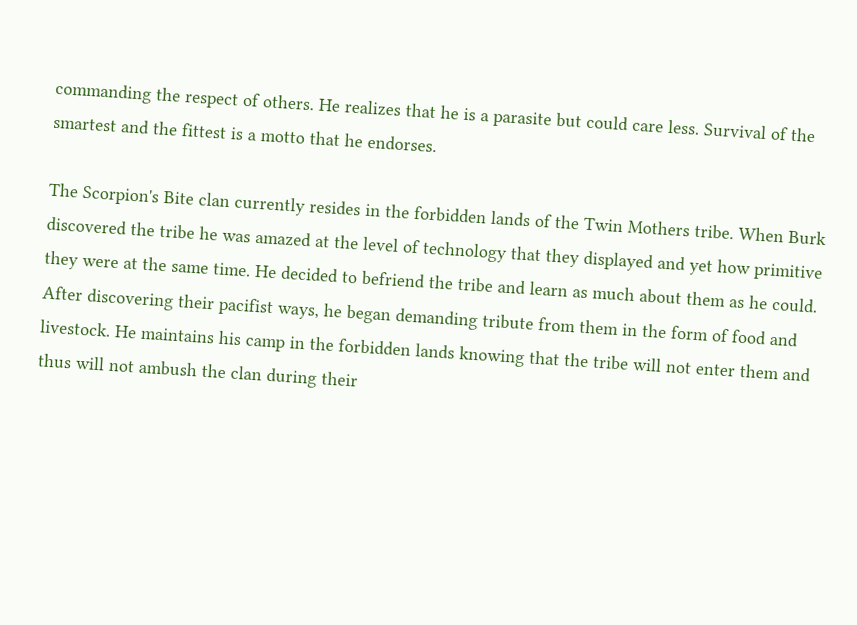commanding the respect of others. He realizes that he is a parasite but could care less. Survival of the smartest and the fittest is a motto that he endorses.

The Scorpion's Bite clan currently resides in the forbidden lands of the Twin Mothers tribe. When Burk discovered the tribe he was amazed at the level of technology that they displayed and yet how primitive they were at the same time. He decided to befriend the tribe and learn as much about them as he could. After discovering their pacifist ways, he began demanding tribute from them in the form of food and livestock. He maintains his camp in the forbidden lands knowing that the tribe will not enter them and thus will not ambush the clan during their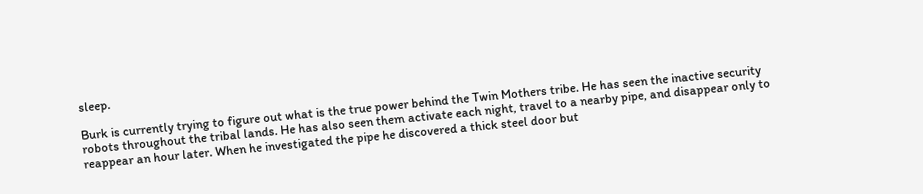sleep.

Burk is currently trying to figure out what is the true power behind the Twin Mothers tribe. He has seen the inactive security robots throughout the tribal lands. He has also seen them activate each night, travel to a nearby pipe, and disappear only to reappear an hour later. When he investigated the pipe he discovered a thick steel door but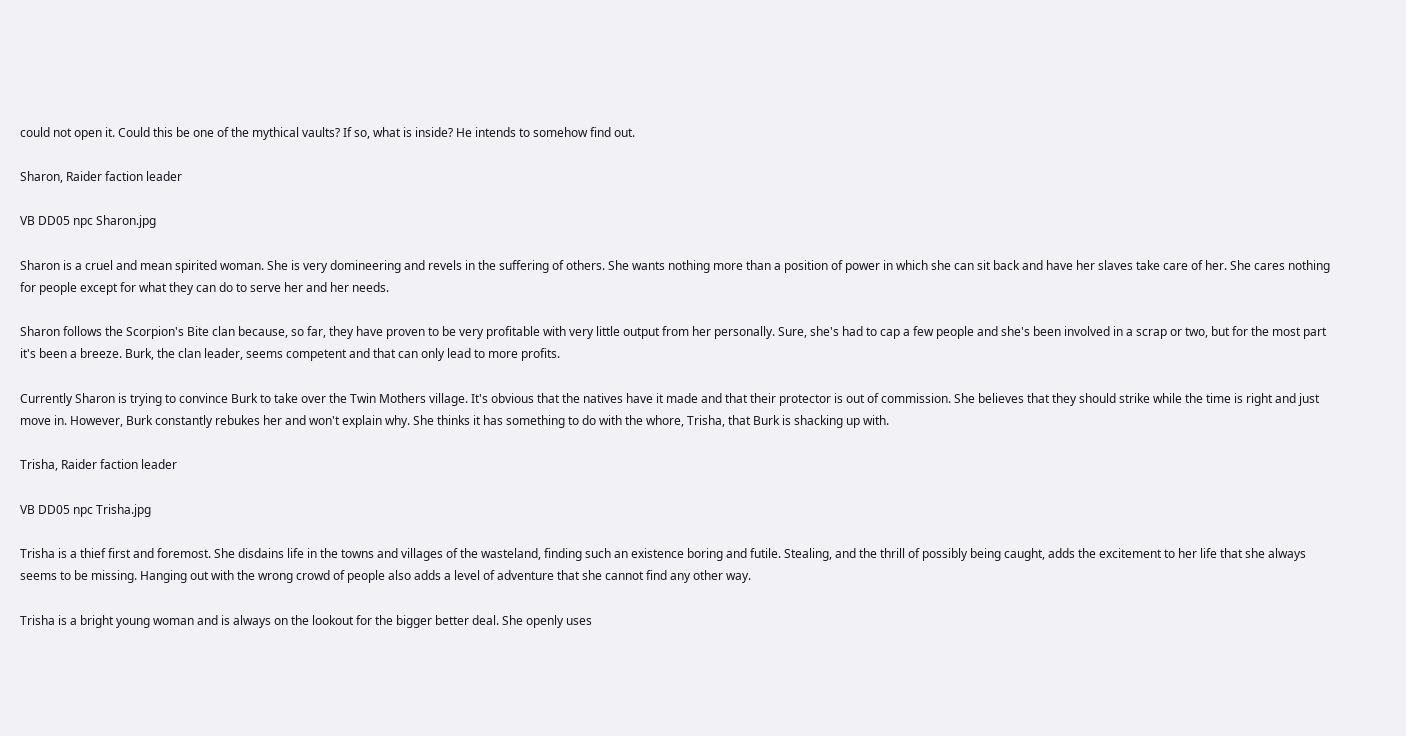could not open it. Could this be one of the mythical vaults? If so, what is inside? He intends to somehow find out.

Sharon, Raider faction leader

VB DD05 npc Sharon.jpg

Sharon is a cruel and mean spirited woman. She is very domineering and revels in the suffering of others. She wants nothing more than a position of power in which she can sit back and have her slaves take care of her. She cares nothing for people except for what they can do to serve her and her needs.

Sharon follows the Scorpion's Bite clan because, so far, they have proven to be very profitable with very little output from her personally. Sure, she's had to cap a few people and she's been involved in a scrap or two, but for the most part it's been a breeze. Burk, the clan leader, seems competent and that can only lead to more profits.

Currently Sharon is trying to convince Burk to take over the Twin Mothers village. It's obvious that the natives have it made and that their protector is out of commission. She believes that they should strike while the time is right and just move in. However, Burk constantly rebukes her and won't explain why. She thinks it has something to do with the whore, Trisha, that Burk is shacking up with.

Trisha, Raider faction leader

VB DD05 npc Trisha.jpg

Trisha is a thief first and foremost. She disdains life in the towns and villages of the wasteland, finding such an existence boring and futile. Stealing, and the thrill of possibly being caught, adds the excitement to her life that she always seems to be missing. Hanging out with the wrong crowd of people also adds a level of adventure that she cannot find any other way.

Trisha is a bright young woman and is always on the lookout for the bigger better deal. She openly uses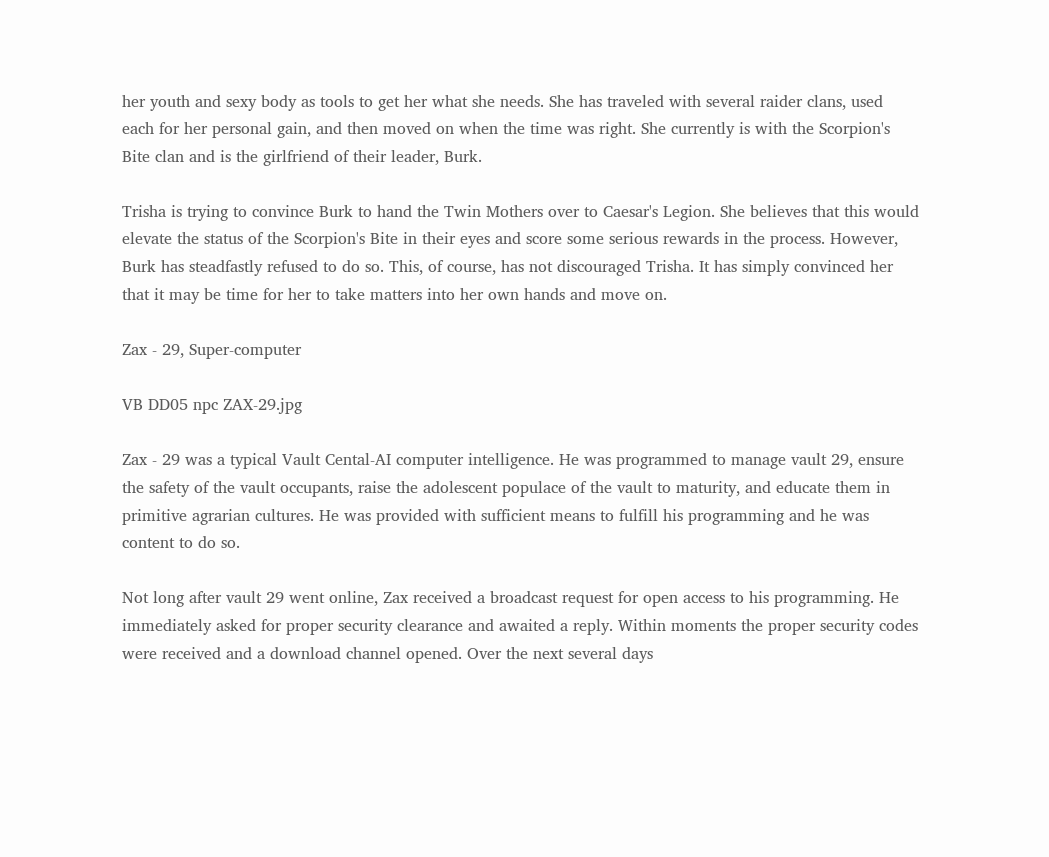her youth and sexy body as tools to get her what she needs. She has traveled with several raider clans, used each for her personal gain, and then moved on when the time was right. She currently is with the Scorpion's Bite clan and is the girlfriend of their leader, Burk.

Trisha is trying to convince Burk to hand the Twin Mothers over to Caesar's Legion. She believes that this would elevate the status of the Scorpion's Bite in their eyes and score some serious rewards in the process. However, Burk has steadfastly refused to do so. This, of course, has not discouraged Trisha. It has simply convinced her that it may be time for her to take matters into her own hands and move on.

Zax - 29, Super-computer

VB DD05 npc ZAX-29.jpg

Zax - 29 was a typical Vault Cental-AI computer intelligence. He was programmed to manage vault 29, ensure the safety of the vault occupants, raise the adolescent populace of the vault to maturity, and educate them in primitive agrarian cultures. He was provided with sufficient means to fulfill his programming and he was content to do so.

Not long after vault 29 went online, Zax received a broadcast request for open access to his programming. He immediately asked for proper security clearance and awaited a reply. Within moments the proper security codes were received and a download channel opened. Over the next several days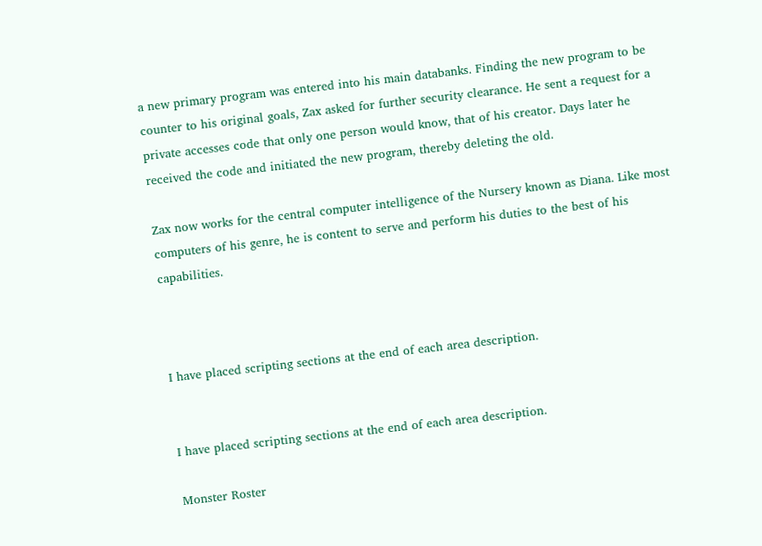a new primary program was entered into his main databanks. Finding the new program to be counter to his original goals, Zax asked for further security clearance. He sent a request for a private accesses code that only one person would know, that of his creator. Days later he received the code and initiated the new program, thereby deleting the old.

Zax now works for the central computer intelligence of the Nursery known as Diana. Like most computers of his genre, he is content to serve and perform his duties to the best of his capabilities.



I have placed scripting sections at the end of each area description.


I have placed scripting sections at the end of each area description.

Monster Roster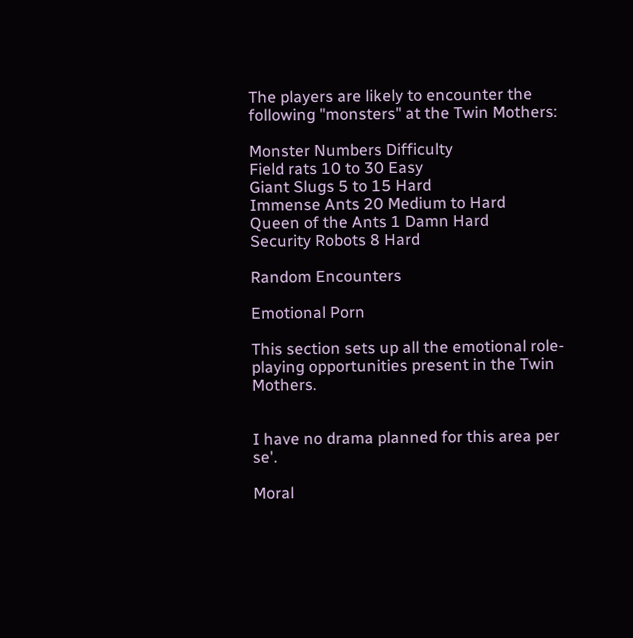The players are likely to encounter the following "monsters" at the Twin Mothers:

Monster Numbers Difficulty
Field rats 10 to 30 Easy
Giant Slugs 5 to 15 Hard
Immense Ants 20 Medium to Hard
Queen of the Ants 1 Damn Hard
Security Robots 8 Hard

Random Encounters

Emotional Porn

This section sets up all the emotional role-playing opportunities present in the Twin Mothers.


I have no drama planned for this area per se'.

Moral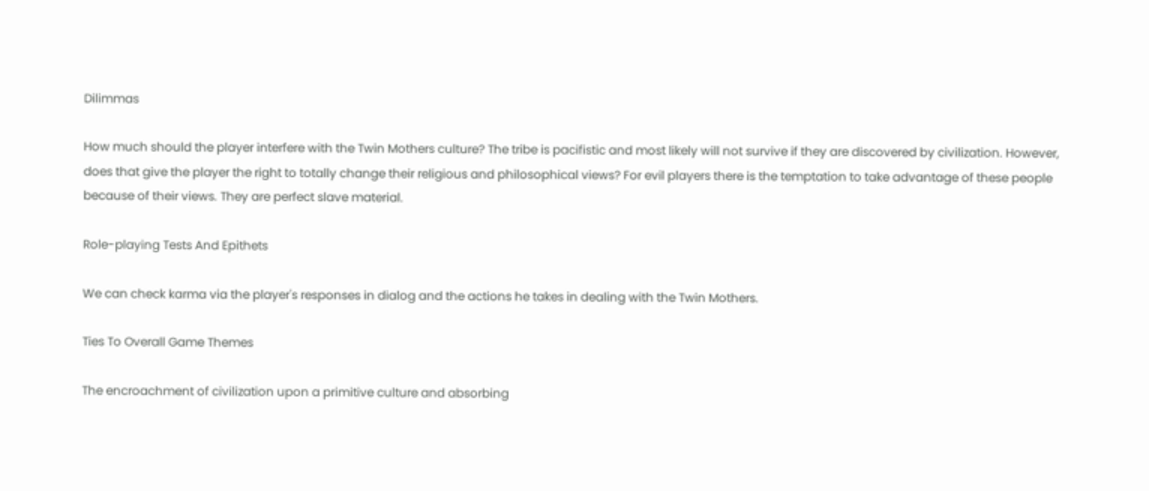Dilimmas

How much should the player interfere with the Twin Mothers culture? The tribe is pacifistic and most likely will not survive if they are discovered by civilization. However, does that give the player the right to totally change their religious and philosophical views? For evil players there is the temptation to take advantage of these people because of their views. They are perfect slave material.

Role-playing Tests And Epithets

We can check karma via the player's responses in dialog and the actions he takes in dealing with the Twin Mothers.

Ties To Overall Game Themes

The encroachment of civilization upon a primitive culture and absorbing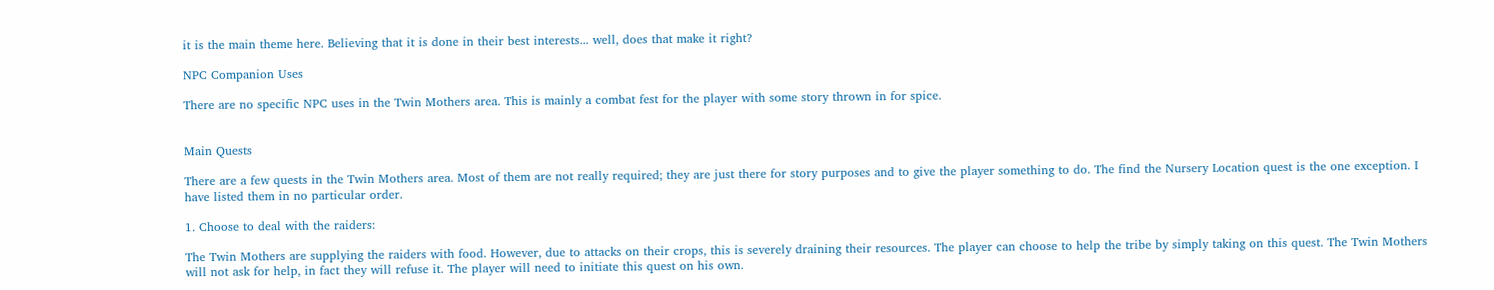it is the main theme here. Believing that it is done in their best interests... well, does that make it right?

NPC Companion Uses

There are no specific NPC uses in the Twin Mothers area. This is mainly a combat fest for the player with some story thrown in for spice.


Main Quests

There are a few quests in the Twin Mothers area. Most of them are not really required; they are just there for story purposes and to give the player something to do. The find the Nursery Location quest is the one exception. I have listed them in no particular order.

1. Choose to deal with the raiders:

The Twin Mothers are supplying the raiders with food. However, due to attacks on their crops, this is severely draining their resources. The player can choose to help the tribe by simply taking on this quest. The Twin Mothers will not ask for help, in fact they will refuse it. The player will need to initiate this quest on his own.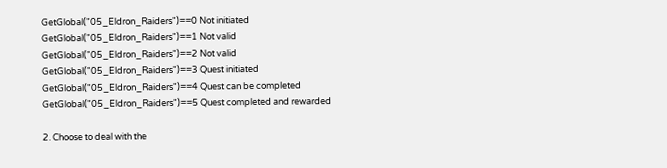GetGlobal("05_Eldron_Raiders")==0 Not initiated
GetGlobal("05_Eldron_Raiders")==1 Not valid
GetGlobal("05_Eldron_Raiders")==2 Not valid
GetGlobal("05_Eldron_Raiders")==3 Quest initiated
GetGlobal("05_Eldron_Raiders")==4 Quest can be completed
GetGlobal("05_Eldron_Raiders")==5 Quest completed and rewarded

2. Choose to deal with the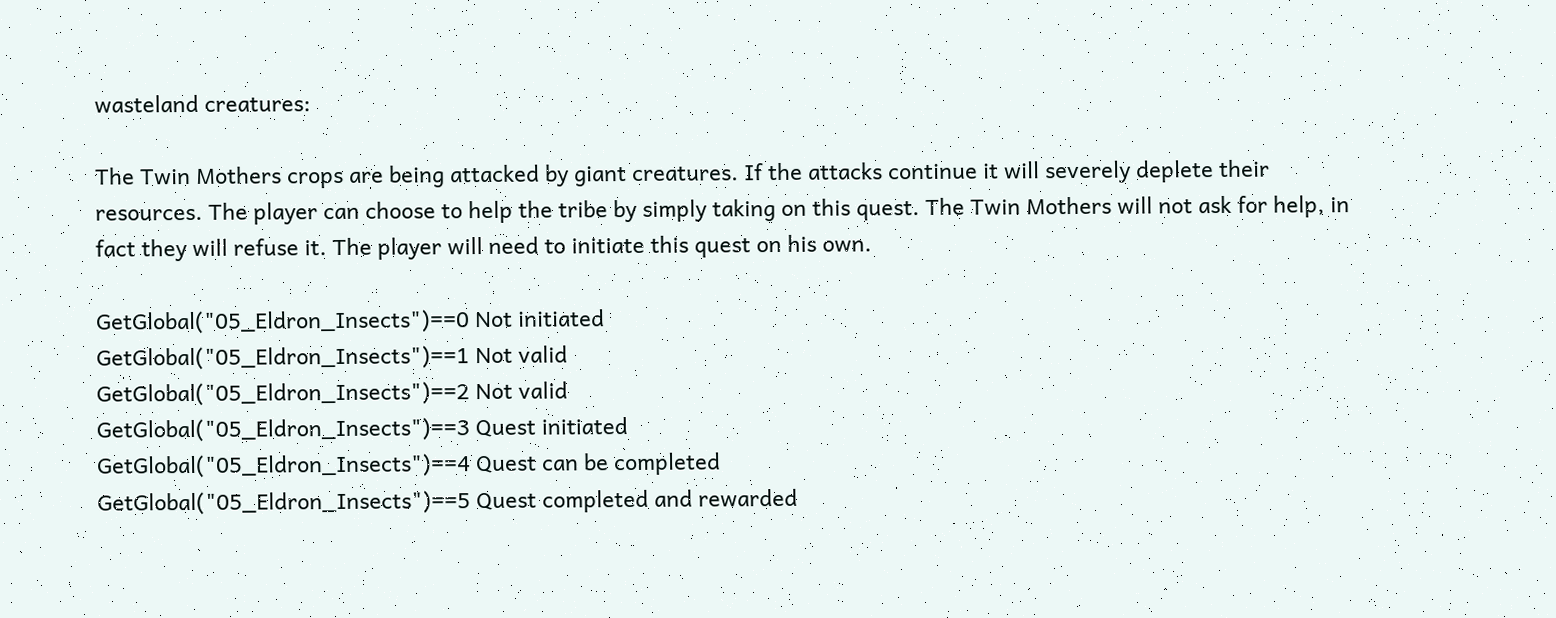wasteland creatures:

The Twin Mothers crops are being attacked by giant creatures. If the attacks continue it will severely deplete their resources. The player can choose to help the tribe by simply taking on this quest. The Twin Mothers will not ask for help, in fact they will refuse it. The player will need to initiate this quest on his own.

GetGlobal("05_Eldron_Insects")==0 Not initiated
GetGlobal("05_Eldron_Insects")==1 Not valid
GetGlobal("05_Eldron_Insects")==2 Not valid
GetGlobal("05_Eldron_Insects")==3 Quest initiated
GetGlobal("05_Eldron_Insects")==4 Quest can be completed
GetGlobal("05_Eldron_Insects")==5 Quest completed and rewarded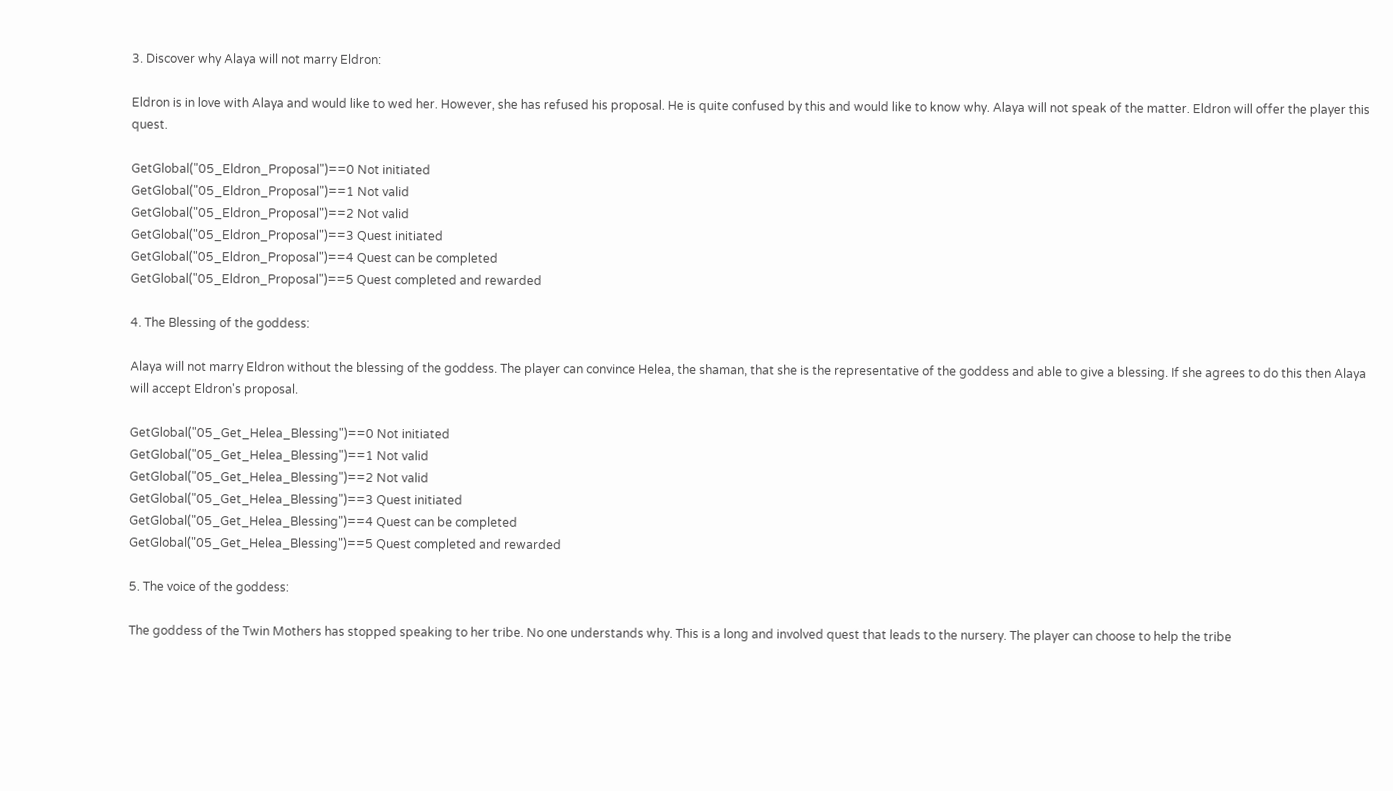3. Discover why Alaya will not marry Eldron:

Eldron is in love with Alaya and would like to wed her. However, she has refused his proposal. He is quite confused by this and would like to know why. Alaya will not speak of the matter. Eldron will offer the player this quest.

GetGlobal("05_Eldron_Proposal")==0 Not initiated
GetGlobal("05_Eldron_Proposal")==1 Not valid
GetGlobal("05_Eldron_Proposal")==2 Not valid
GetGlobal("05_Eldron_Proposal")==3 Quest initiated
GetGlobal("05_Eldron_Proposal")==4 Quest can be completed
GetGlobal("05_Eldron_Proposal")==5 Quest completed and rewarded

4. The Blessing of the goddess:

Alaya will not marry Eldron without the blessing of the goddess. The player can convince Helea, the shaman, that she is the representative of the goddess and able to give a blessing. If she agrees to do this then Alaya will accept Eldron's proposal.

GetGlobal("05_Get_Helea_Blessing")==0 Not initiated
GetGlobal("05_Get_Helea_Blessing")==1 Not valid
GetGlobal("05_Get_Helea_Blessing")==2 Not valid
GetGlobal("05_Get_Helea_Blessing")==3 Quest initiated
GetGlobal("05_Get_Helea_Blessing")==4 Quest can be completed
GetGlobal("05_Get_Helea_Blessing")==5 Quest completed and rewarded

5. The voice of the goddess:

The goddess of the Twin Mothers has stopped speaking to her tribe. No one understands why. This is a long and involved quest that leads to the nursery. The player can choose to help the tribe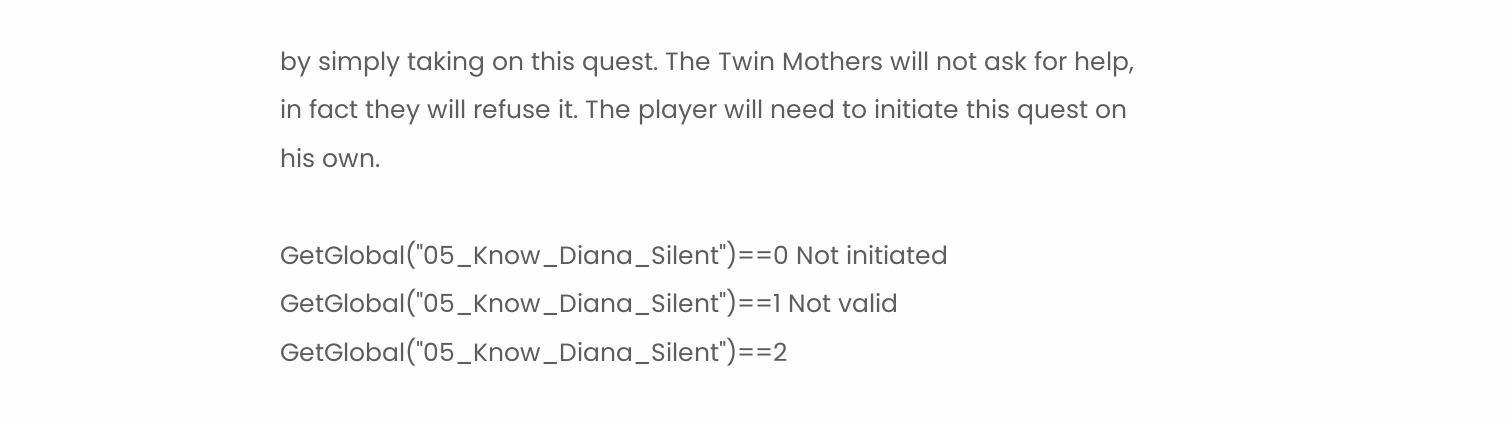by simply taking on this quest. The Twin Mothers will not ask for help, in fact they will refuse it. The player will need to initiate this quest on his own.

GetGlobal("05_Know_Diana_Silent")==0 Not initiated
GetGlobal("05_Know_Diana_Silent")==1 Not valid
GetGlobal("05_Know_Diana_Silent")==2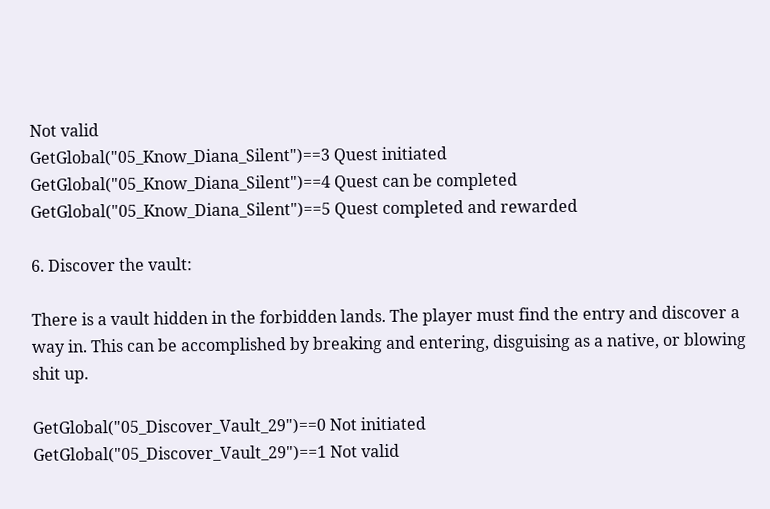Not valid
GetGlobal("05_Know_Diana_Silent")==3 Quest initiated
GetGlobal("05_Know_Diana_Silent")==4 Quest can be completed
GetGlobal("05_Know_Diana_Silent")==5 Quest completed and rewarded

6. Discover the vault:

There is a vault hidden in the forbidden lands. The player must find the entry and discover a way in. This can be accomplished by breaking and entering, disguising as a native, or blowing shit up.

GetGlobal("05_Discover_Vault_29")==0 Not initiated
GetGlobal("05_Discover_Vault_29")==1 Not valid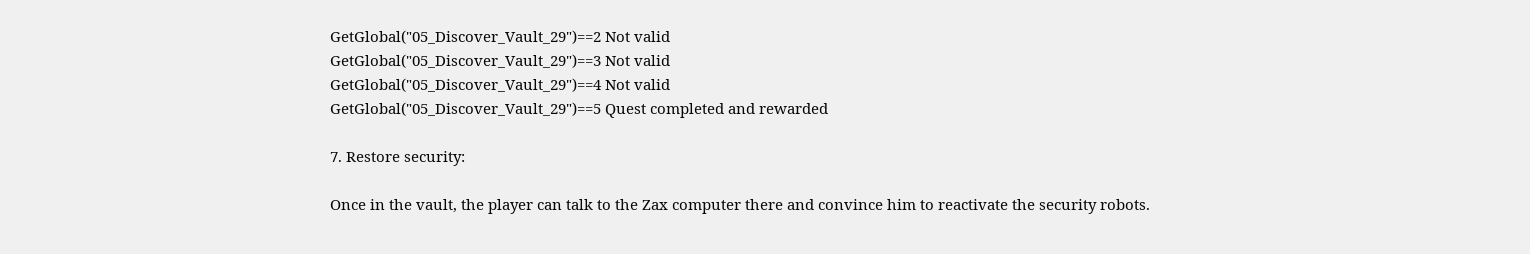GetGlobal("05_Discover_Vault_29")==2 Not valid
GetGlobal("05_Discover_Vault_29")==3 Not valid
GetGlobal("05_Discover_Vault_29")==4 Not valid
GetGlobal("05_Discover_Vault_29")==5 Quest completed and rewarded

7. Restore security:

Once in the vault, the player can talk to the Zax computer there and convince him to reactivate the security robots.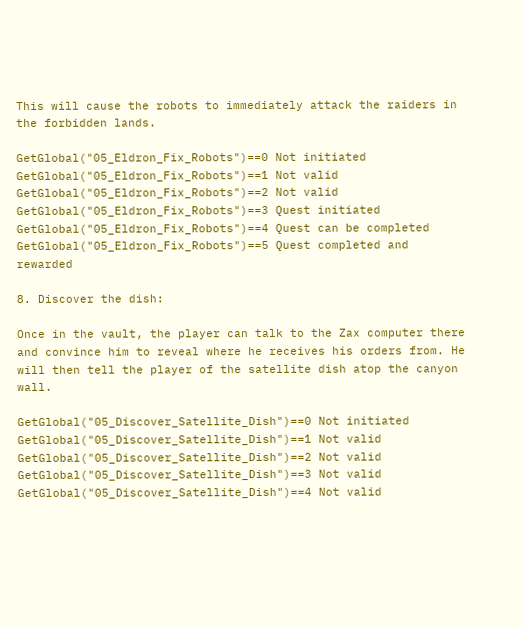This will cause the robots to immediately attack the raiders in the forbidden lands.

GetGlobal("05_Eldron_Fix_Robots")==0 Not initiated
GetGlobal("05_Eldron_Fix_Robots")==1 Not valid
GetGlobal("05_Eldron_Fix_Robots")==2 Not valid
GetGlobal("05_Eldron_Fix_Robots")==3 Quest initiated
GetGlobal("05_Eldron_Fix_Robots")==4 Quest can be completed
GetGlobal("05_Eldron_Fix_Robots")==5 Quest completed and rewarded

8. Discover the dish:

Once in the vault, the player can talk to the Zax computer there and convince him to reveal where he receives his orders from. He will then tell the player of the satellite dish atop the canyon wall.

GetGlobal("05_Discover_Satellite_Dish")==0 Not initiated
GetGlobal("05_Discover_Satellite_Dish")==1 Not valid
GetGlobal("05_Discover_Satellite_Dish")==2 Not valid
GetGlobal("05_Discover_Satellite_Dish")==3 Not valid
GetGlobal("05_Discover_Satellite_Dish")==4 Not valid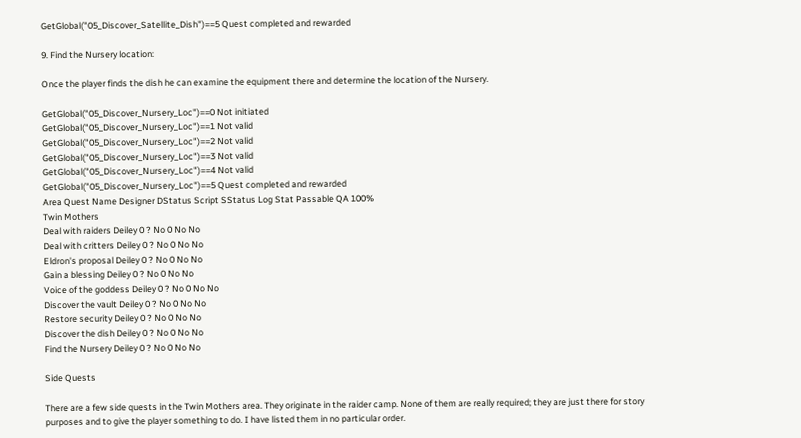GetGlobal("05_Discover_Satellite_Dish")==5 Quest completed and rewarded

9. Find the Nursery location:

Once the player finds the dish he can examine the equipment there and determine the location of the Nursery.

GetGlobal("05_Discover_Nursery_Loc")==0 Not initiated
GetGlobal("05_Discover_Nursery_Loc")==1 Not valid
GetGlobal("05_Discover_Nursery_Loc")==2 Not valid
GetGlobal("05_Discover_Nursery_Loc")==3 Not valid
GetGlobal("05_Discover_Nursery_Loc")==4 Not valid
GetGlobal("05_Discover_Nursery_Loc")==5 Quest completed and rewarded
Area Quest Name Designer DStatus Script SStatus Log Stat Passable QA 100%
Twin Mothers
Deal with raiders Deiley 0 ? No 0 No No
Deal with critters Deiley 0 ? No 0 No No
Eldron's proposal Deiley 0 ? No 0 No No
Gain a blessing Deiley 0 ? No 0 No No
Voice of the goddess Deiley 0 ? No 0 No No
Discover the vault Deiley 0 ? No 0 No No
Restore security Deiley 0 ? No 0 No No
Discover the dish Deiley 0 ? No 0 No No
Find the Nursery Deiley 0 ? No 0 No No

Side Quests

There are a few side quests in the Twin Mothers area. They originate in the raider camp. None of them are really required; they are just there for story purposes and to give the player something to do. I have listed them in no particular order.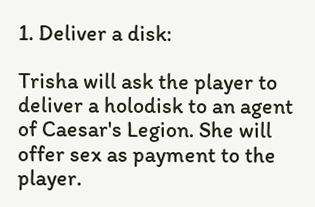1. Deliver a disk:

Trisha will ask the player to deliver a holodisk to an agent of Caesar's Legion. She will offer sex as payment to the player.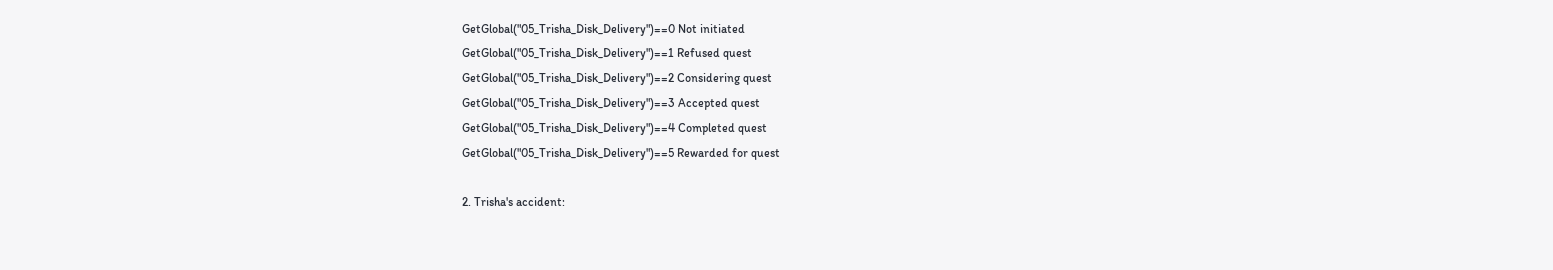GetGlobal("05_Trisha_Disk_Delivery")==0 Not initiated
GetGlobal("05_Trisha_Disk_Delivery")==1 Refused quest
GetGlobal("05_Trisha_Disk_Delivery")==2 Considering quest
GetGlobal("05_Trisha_Disk_Delivery")==3 Accepted quest
GetGlobal("05_Trisha_Disk_Delivery")==4 Completed quest
GetGlobal("05_Trisha_Disk_Delivery")==5 Rewarded for quest

2. Trisha's accident: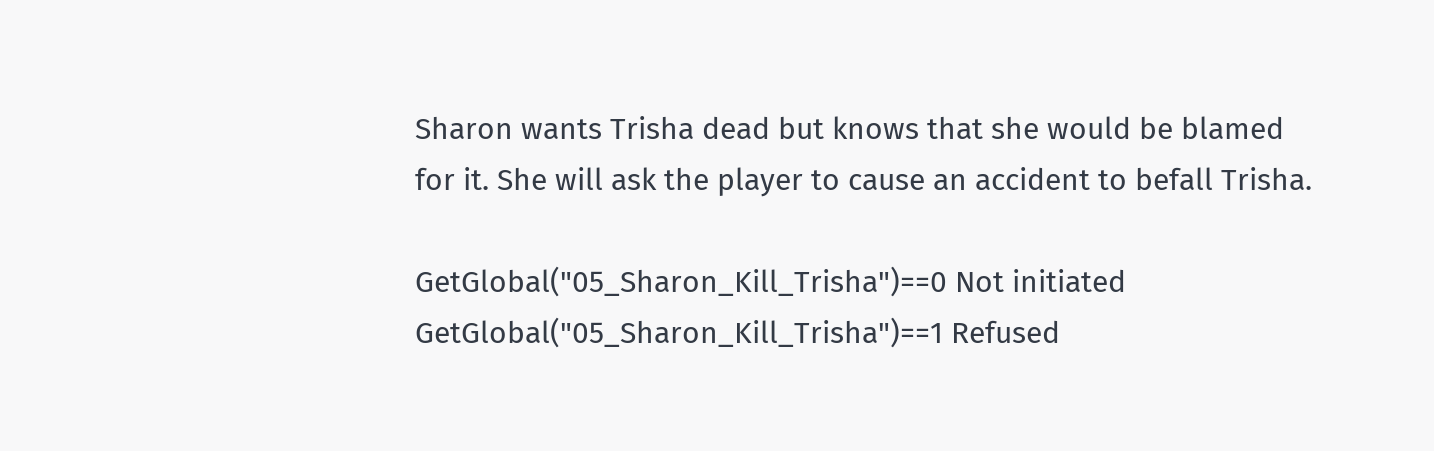Sharon wants Trisha dead but knows that she would be blamed for it. She will ask the player to cause an accident to befall Trisha.

GetGlobal("05_Sharon_Kill_Trisha")==0 Not initiated
GetGlobal("05_Sharon_Kill_Trisha")==1 Refused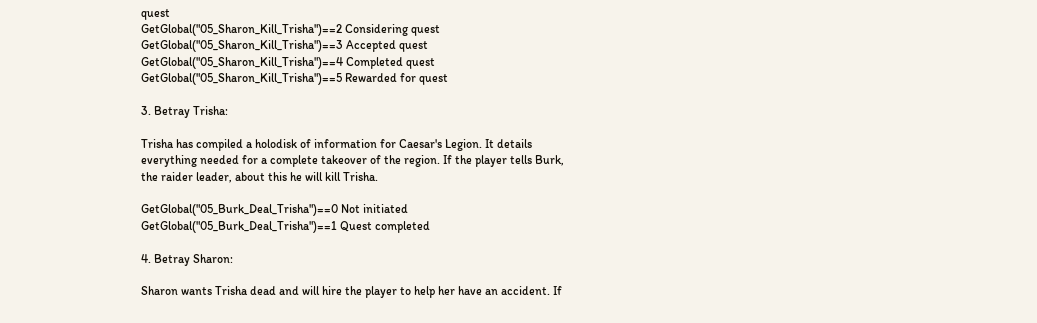quest
GetGlobal("05_Sharon_Kill_Trisha")==2 Considering quest
GetGlobal("05_Sharon_Kill_Trisha")==3 Accepted quest
GetGlobal("05_Sharon_Kill_Trisha")==4 Completed quest
GetGlobal("05_Sharon_Kill_Trisha")==5 Rewarded for quest

3. Betray Trisha:

Trisha has compiled a holodisk of information for Caesar's Legion. It details everything needed for a complete takeover of the region. If the player tells Burk, the raider leader, about this he will kill Trisha.

GetGlobal("05_Burk_Deal_Trisha")==0 Not initiated
GetGlobal("05_Burk_Deal_Trisha")==1 Quest completed

4. Betray Sharon:

Sharon wants Trisha dead and will hire the player to help her have an accident. If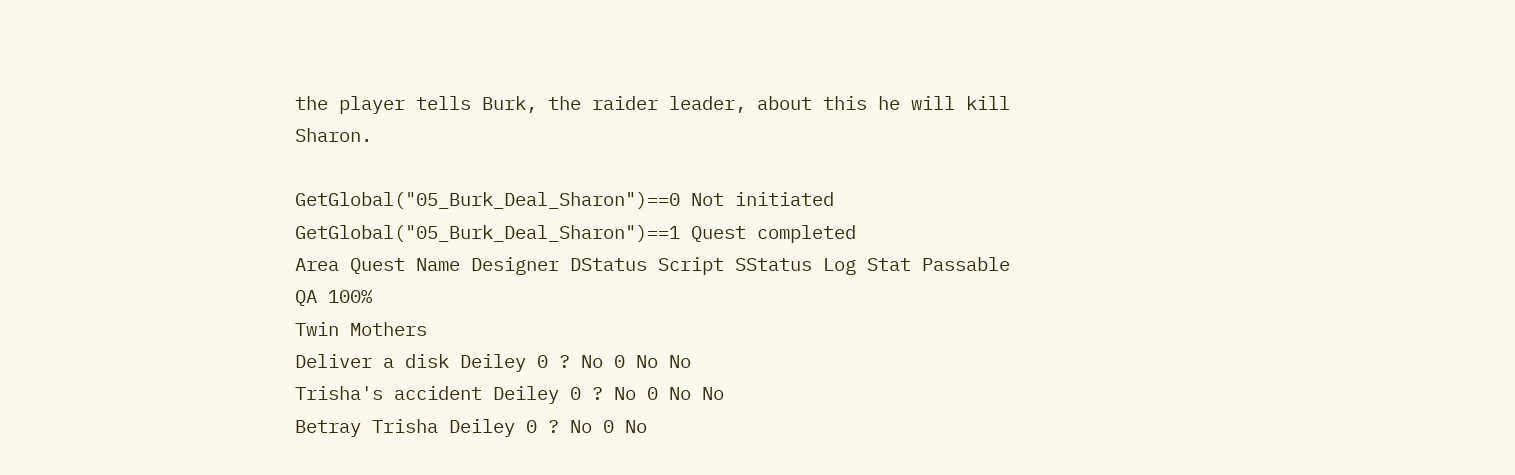the player tells Burk, the raider leader, about this he will kill Sharon.

GetGlobal("05_Burk_Deal_Sharon")==0 Not initiated
GetGlobal("05_Burk_Deal_Sharon")==1 Quest completed
Area Quest Name Designer DStatus Script SStatus Log Stat Passable QA 100%
Twin Mothers
Deliver a disk Deiley 0 ? No 0 No No
Trisha's accident Deiley 0 ? No 0 No No
Betray Trisha Deiley 0 ? No 0 No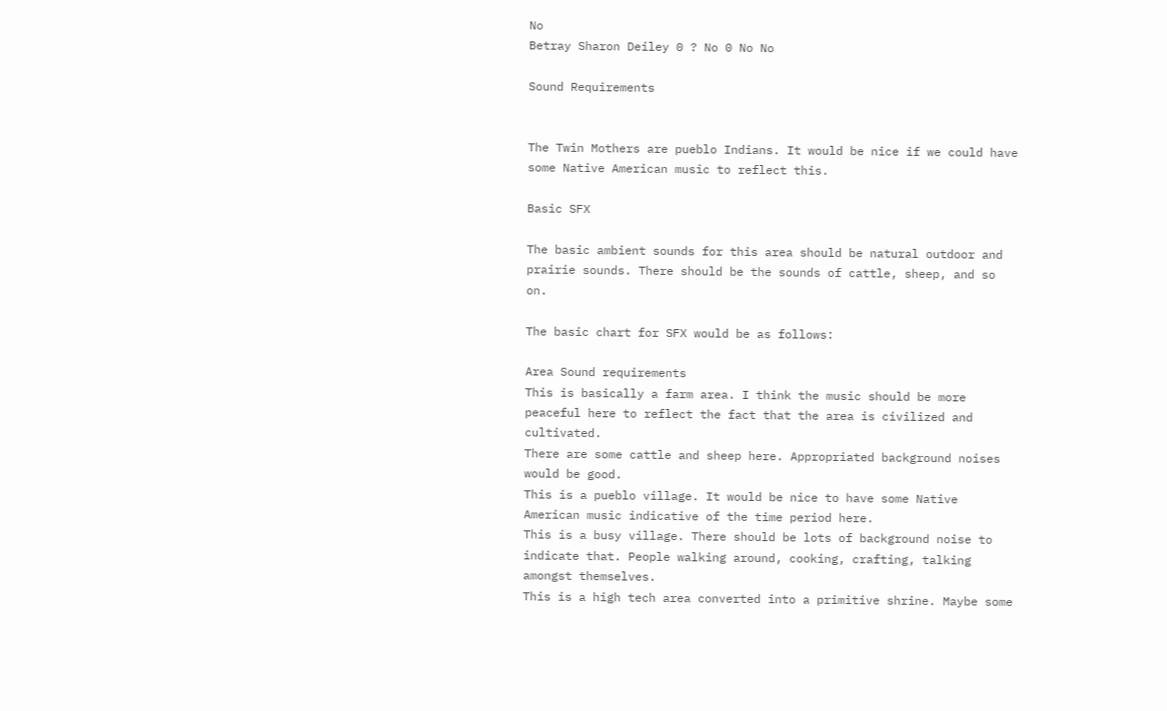No
Betray Sharon Deiley 0 ? No 0 No No

Sound Requirements


The Twin Mothers are pueblo Indians. It would be nice if we could have some Native American music to reflect this.

Basic SFX

The basic ambient sounds for this area should be natural outdoor and prairie sounds. There should be the sounds of cattle, sheep, and so on.

The basic chart for SFX would be as follows:

Area Sound requirements
This is basically a farm area. I think the music should be more peaceful here to reflect the fact that the area is civilized and cultivated.
There are some cattle and sheep here. Appropriated background noises would be good.
This is a pueblo village. It would be nice to have some Native American music indicative of the time period here.
This is a busy village. There should be lots of background noise to indicate that. People walking around, cooking, crafting, talking amongst themselves.
This is a high tech area converted into a primitive shrine. Maybe some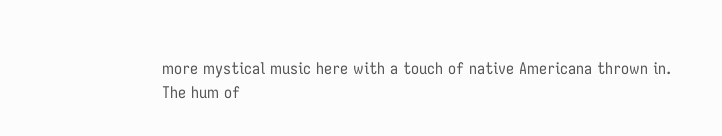more mystical music here with a touch of native Americana thrown in.
The hum of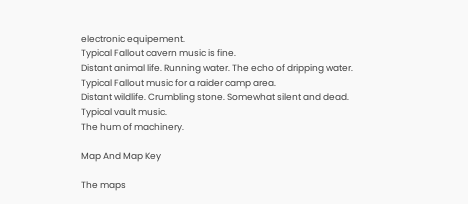electronic equipement.
Typical Fallout cavern music is fine.
Distant animal life. Running water. The echo of dripping water.
Typical Fallout music for a raider camp area.
Distant wildlife. Crumbling stone. Somewhat silent and dead.
Typical vault music.
The hum of machinery.

Map And Map Key

The maps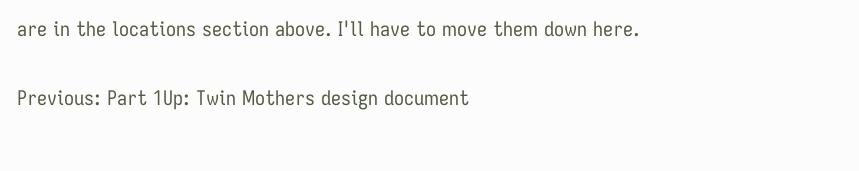are in the locations section above. I'll have to move them down here.

Previous: Part 1Up: Twin Mothers design document